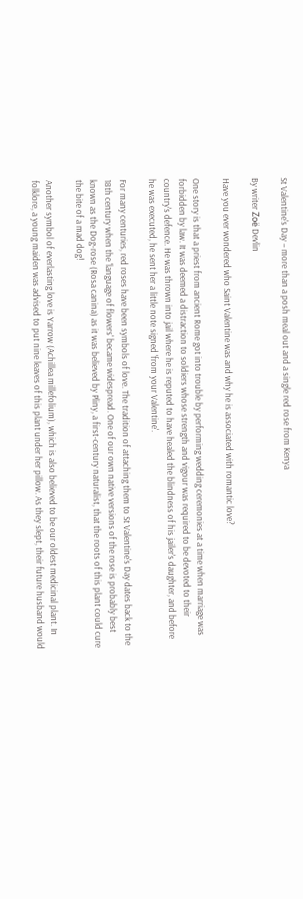St Valentine's Day – more than a posh meal out and a single red rose from Kenya

By writer Zoë Devlin

Have you ever wondered who Saint Valentine was and why he is associated with romantic love?

One story is that a priest from ancient Rome got into trouble by performing wedding ceremonies at a time when marriage was forbidden by law. It was deemed a distraction to soldiers whose strength and vigour was required to be devoted to their country's defence. He was thrown into jail where he is reputed to have healed the blindness of his jailer's daughter, and before he was executed, he sent her a little note signed 'from your Valentine'.

For many centuries, red roses have been symbols of love. The tradition of attaching them to St Valentine's Day dates back to the 18th century when the 'language of flowers' became widespread. One of our own native versions of the rose is probably best known as the Dog-rose (Rosa canina) as it was believed by Pliny, a first-century naturalist, that the roots of this plant could cure the bite of a mad dog!

Another symbol of everlasting love is Yarrow (Achillea millefolium), which is also believed to be our oldest medicinal plant. In folklore, a young maiden was advised to put nine leaves of this plant under her pillow. As they slept, their future husband would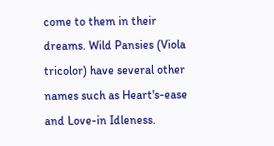come to them in their dreams. Wild Pansies (Viola tricolor) have several other names such as Heart's-ease and Love-in Idleness.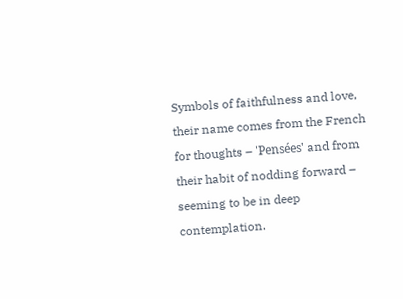Symbols of faithfulness and love, their name comes from the French for thoughts – 'Pensées' and from their habit of nodding forward – seeming to be in deep contemplation.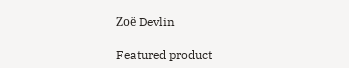Zoë Devlin

Featured product